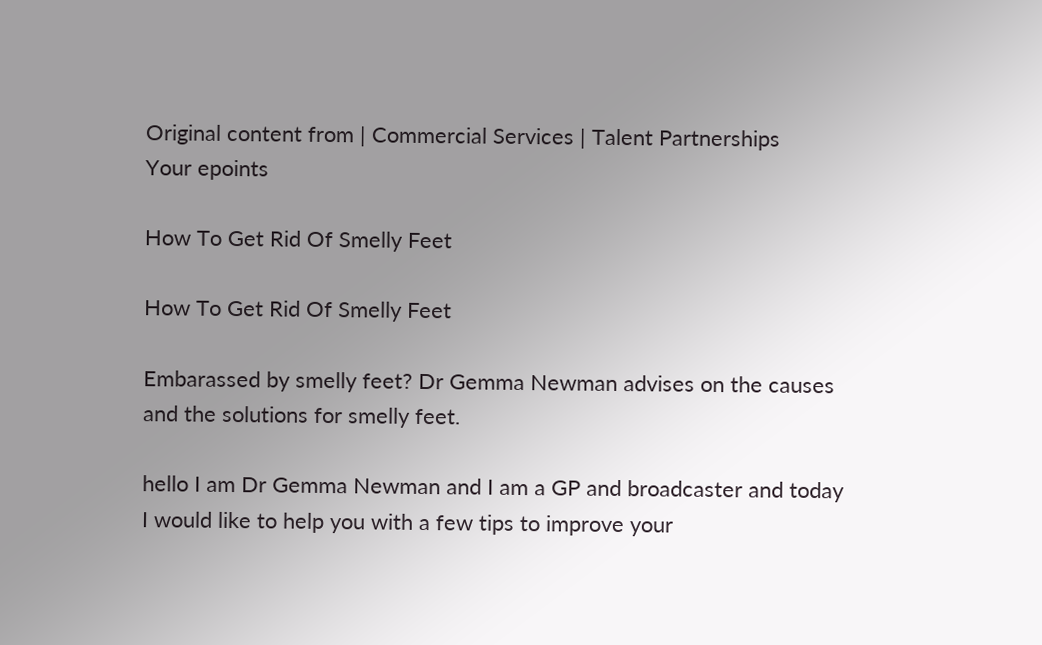Original content from | Commercial Services | Talent Partnerships
Your epoints

How To Get Rid Of Smelly Feet

How To Get Rid Of Smelly Feet

Embarassed by smelly feet? Dr Gemma Newman advises on the causes and the solutions for smelly feet.

hello I am Dr Gemma Newman and I am a GP and broadcaster and today I would like to help you with a few tips to improve your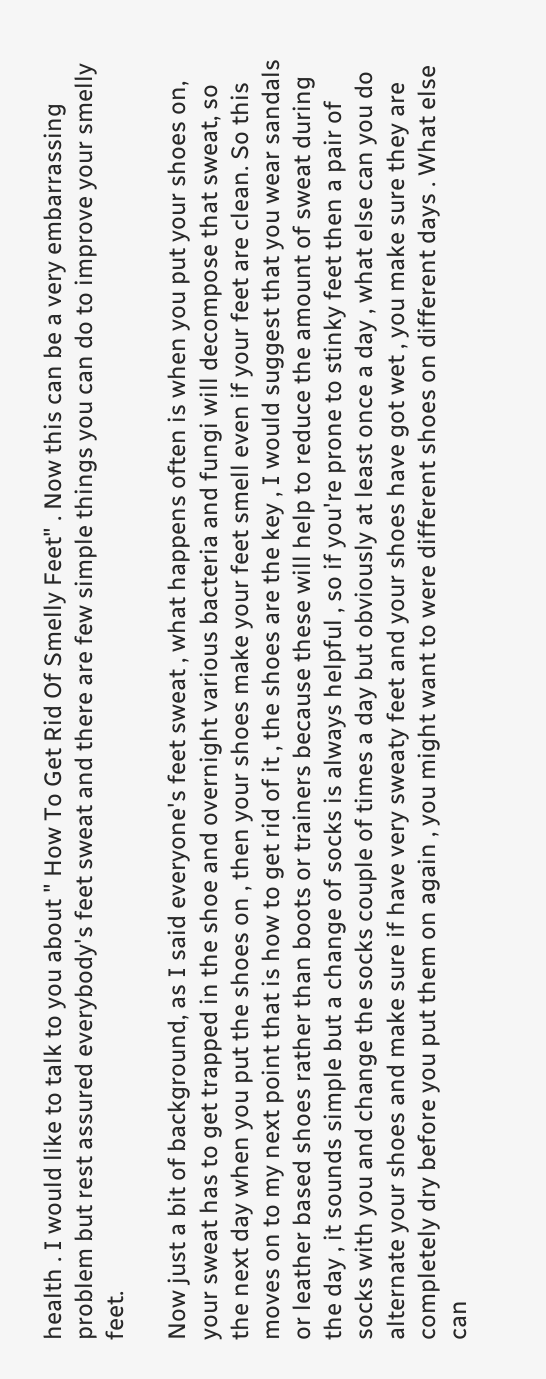health . I would like to talk to you about " How To Get Rid Of Smelly Feet" . Now this can be a very embarrassing problem but rest assured everybody's feet sweat and there are few simple things you can do to improve your smelly feet.

Now just a bit of background, as I said everyone's feet sweat , what happens often is when you put your shoes on, your sweat has to get trapped in the shoe and overnight various bacteria and fungi will decompose that sweat, so the next day when you put the shoes on , then your shoes make your feet smell even if your feet are clean. So this moves on to my next point that is how to get rid of it , the shoes are the key , I would suggest that you wear sandals or leather based shoes rather than boots or trainers because these will help to reduce the amount of sweat during the day , it sounds simple but a change of socks is always helpful , so if you're prone to stinky feet then a pair of socks with you and change the socks couple of times a day but obviously at least once a day , what else can you do alternate your shoes and make sure if have very sweaty feet and your shoes have got wet , you make sure they are completely dry before you put them on again , you might want to were different shoes on different days . What else can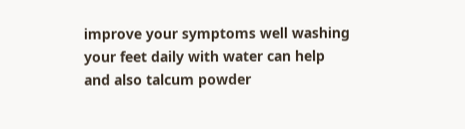improve your symptoms well washing your feet daily with water can help and also talcum powder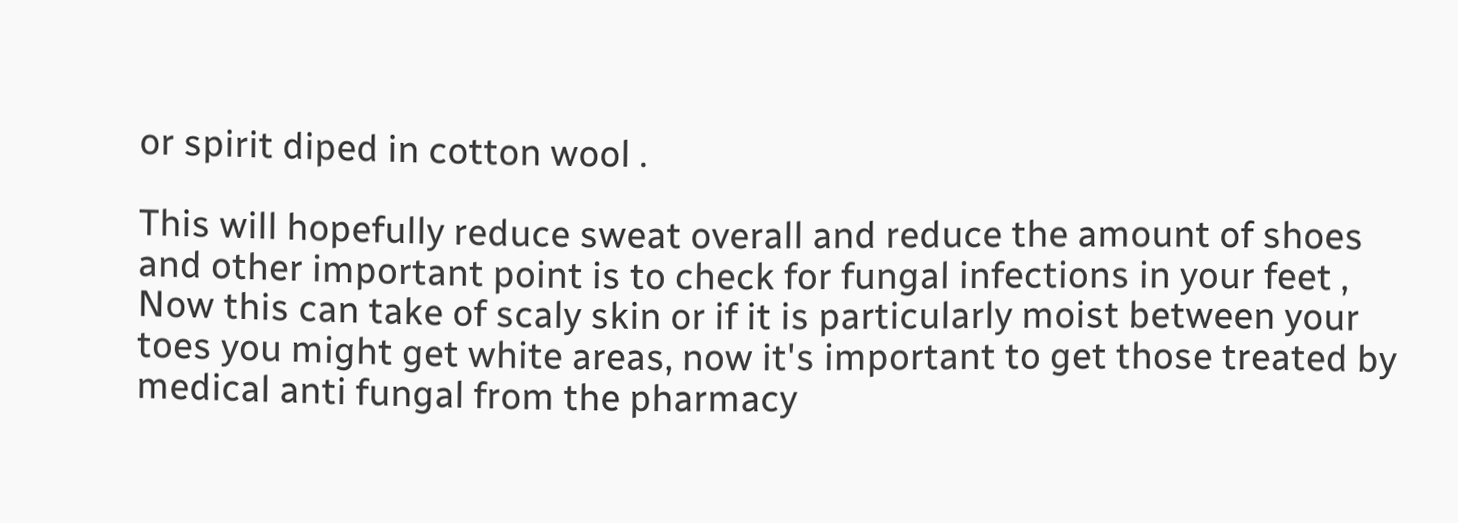or spirit diped in cotton wool .

This will hopefully reduce sweat overall and reduce the amount of shoes and other important point is to check for fungal infections in your feet , Now this can take of scaly skin or if it is particularly moist between your toes you might get white areas, now it's important to get those treated by medical anti fungal from the pharmacy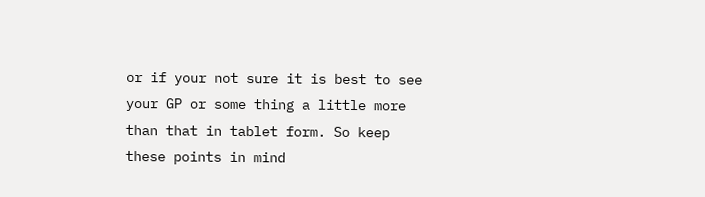or if your not sure it is best to see your GP or some thing a little more than that in tablet form. So keep these points in mind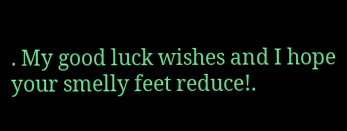. My good luck wishes and I hope your smelly feet reduce!.